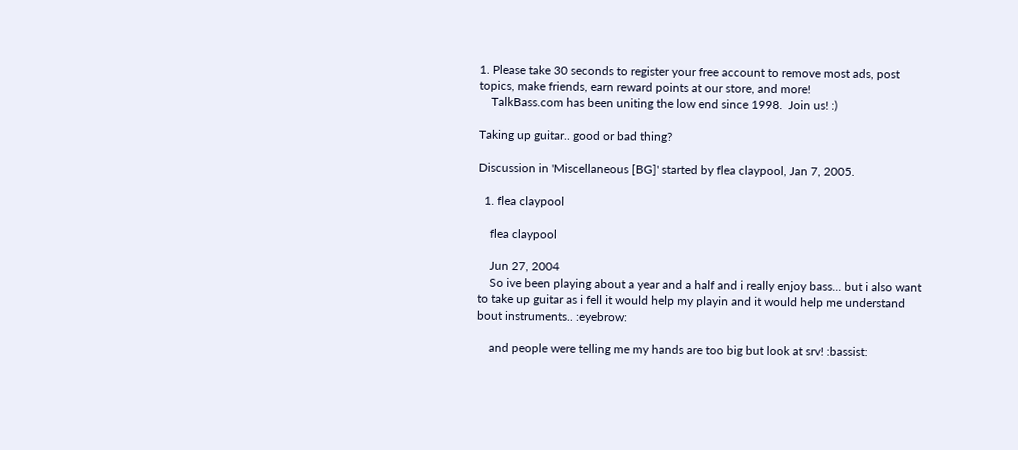1. Please take 30 seconds to register your free account to remove most ads, post topics, make friends, earn reward points at our store, and more!
    TalkBass.com has been uniting the low end since 1998.  Join us! :)

Taking up guitar.. good or bad thing?

Discussion in 'Miscellaneous [BG]' started by flea claypool, Jan 7, 2005.

  1. flea claypool

    flea claypool

    Jun 27, 2004
    So ive been playing about a year and a half and i really enjoy bass... but i also want to take up guitar as i fell it would help my playin and it would help me understand bout instruments.. :eyebrow:

    and people were telling me my hands are too big but look at srv! :bassist: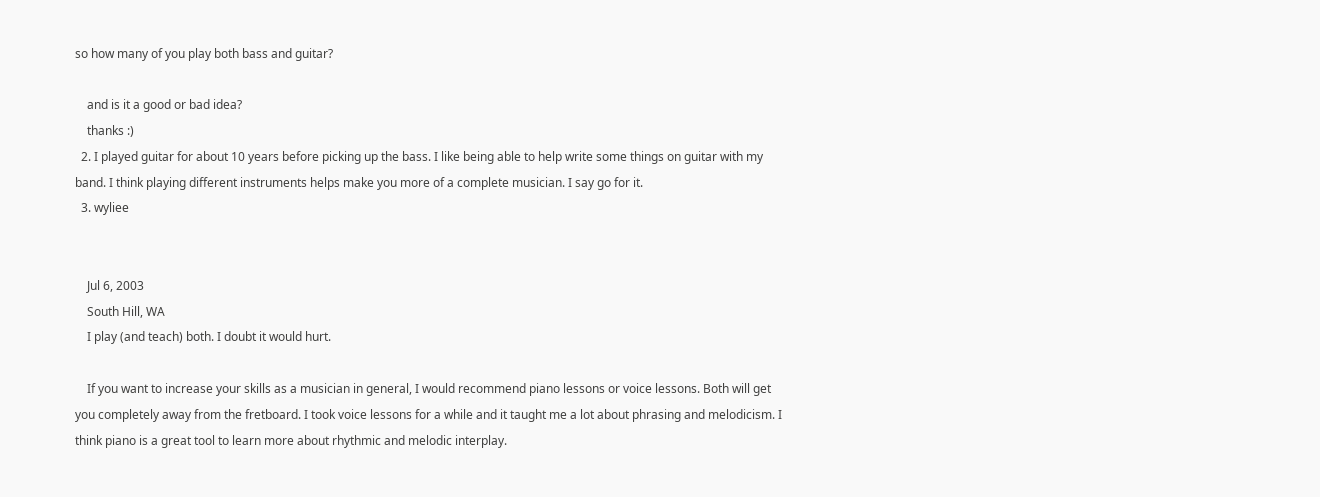so how many of you play both bass and guitar?

    and is it a good or bad idea?
    thanks :)
  2. I played guitar for about 10 years before picking up the bass. I like being able to help write some things on guitar with my band. I think playing different instruments helps make you more of a complete musician. I say go for it.
  3. wyliee


    Jul 6, 2003
    South Hill, WA
    I play (and teach) both. I doubt it would hurt.

    If you want to increase your skills as a musician in general, I would recommend piano lessons or voice lessons. Both will get you completely away from the fretboard. I took voice lessons for a while and it taught me a lot about phrasing and melodicism. I think piano is a great tool to learn more about rhythmic and melodic interplay.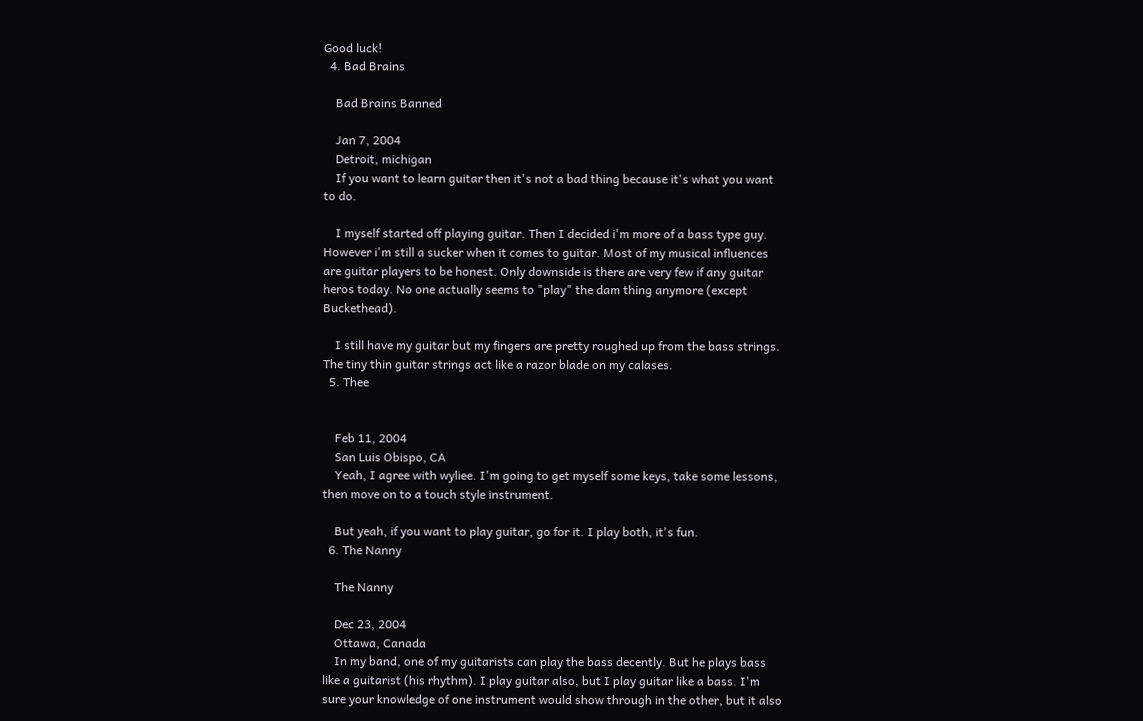Good luck!
  4. Bad Brains

    Bad Brains Banned

    Jan 7, 2004
    Detroit, michigan
    If you want to learn guitar then it's not a bad thing because it's what you want to do.

    I myself started off playing guitar. Then I decided i'm more of a bass type guy. However i'm still a sucker when it comes to guitar. Most of my musical influences are guitar players to be honest. Only downside is there are very few if any guitar heros today. No one actually seems to "play" the dam thing anymore (except Buckethead).

    I still have my guitar but my fingers are pretty roughed up from the bass strings. The tiny thin guitar strings act like a razor blade on my calases.
  5. Thee


    Feb 11, 2004
    San Luis Obispo, CA
    Yeah, I agree with wyliee. I'm going to get myself some keys, take some lessons, then move on to a touch style instrument.

    But yeah, if you want to play guitar, go for it. I play both, it's fun.
  6. The Nanny

    The Nanny

    Dec 23, 2004
    Ottawa, Canada
    In my band, one of my guitarists can play the bass decently. But he plays bass like a guitarist (his rhythm). I play guitar also, but I play guitar like a bass. I'm sure your knowledge of one instrument would show through in the other, but it also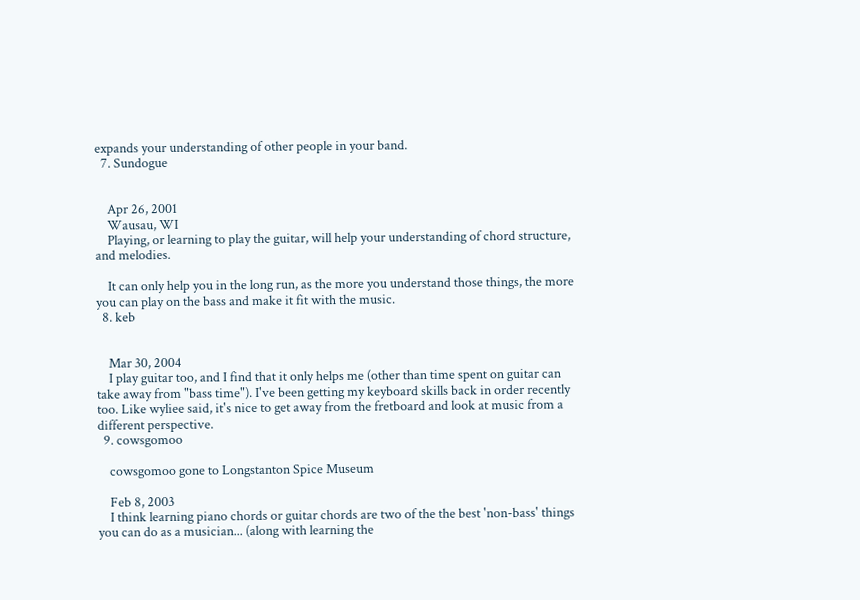expands your understanding of other people in your band.
  7. Sundogue


    Apr 26, 2001
    Wausau, WI
    Playing, or learning to play the guitar, will help your understanding of chord structure, and melodies.

    It can only help you in the long run, as the more you understand those things, the more you can play on the bass and make it fit with the music.
  8. keb


    Mar 30, 2004
    I play guitar too, and I find that it only helps me (other than time spent on guitar can take away from "bass time"). I've been getting my keyboard skills back in order recently too. Like wyliee said, it's nice to get away from the fretboard and look at music from a different perspective.
  9. cowsgomoo

    cowsgomoo gone to Longstanton Spice Museum

    Feb 8, 2003
    I think learning piano chords or guitar chords are two of the the best 'non-bass' things you can do as a musician... (along with learning the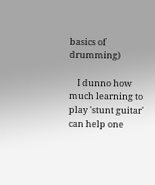basics of drumming)

    I dunno how much learning to play 'stunt guitar' can help one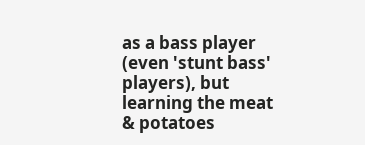as a bass player (even 'stunt bass' players), but learning the meat & potatoes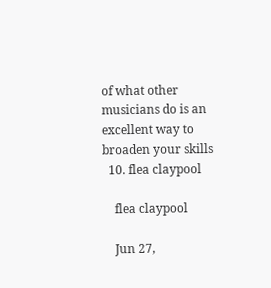of what other musicians do is an excellent way to broaden your skills
  10. flea claypool

    flea claypool

    Jun 27,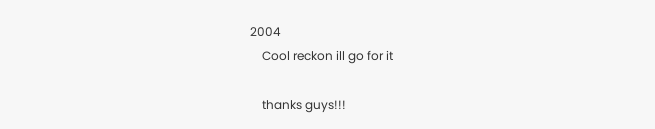2004
    Cool reckon ill go for it

    thanks guys!!!